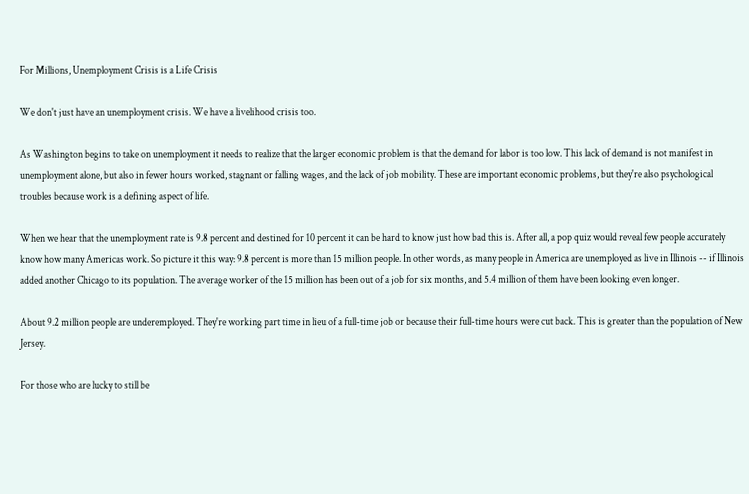For Millions, Unemployment Crisis is a Life Crisis

We don't just have an unemployment crisis. We have a livelihood crisis too.

As Washington begins to take on unemployment it needs to realize that the larger economic problem is that the demand for labor is too low. This lack of demand is not manifest in unemployment alone, but also in fewer hours worked, stagnant or falling wages, and the lack of job mobility. These are important economic problems, but they're also psychological troubles because work is a defining aspect of life.

When we hear that the unemployment rate is 9.8 percent and destined for 10 percent it can be hard to know just how bad this is. After all, a pop quiz would reveal few people accurately know how many Americas work. So picture it this way: 9.8 percent is more than 15 million people. In other words, as many people in America are unemployed as live in Illinois -- if Illinois added another Chicago to its population. The average worker of the 15 million has been out of a job for six months, and 5.4 million of them have been looking even longer.

About 9.2 million people are underemployed. They're working part time in lieu of a full-time job or because their full-time hours were cut back. This is greater than the population of New Jersey.

For those who are lucky to still be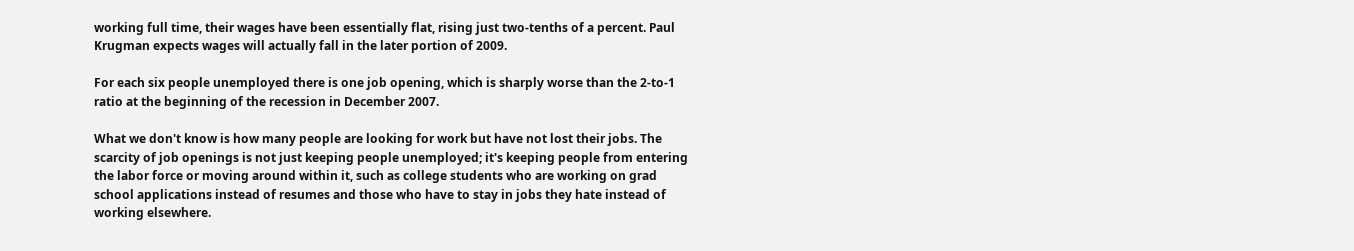working full time, their wages have been essentially flat, rising just two-tenths of a percent. Paul Krugman expects wages will actually fall in the later portion of 2009.

For each six people unemployed there is one job opening, which is sharply worse than the 2-to-1 ratio at the beginning of the recession in December 2007.

What we don't know is how many people are looking for work but have not lost their jobs. The scarcity of job openings is not just keeping people unemployed; it's keeping people from entering the labor force or moving around within it, such as college students who are working on grad school applications instead of resumes and those who have to stay in jobs they hate instead of working elsewhere.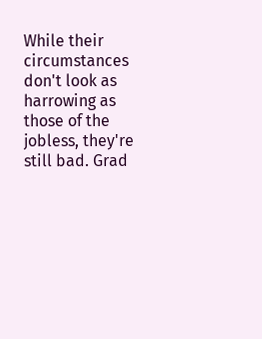While their circumstances don't look as harrowing as those of the jobless, they're still bad. Grad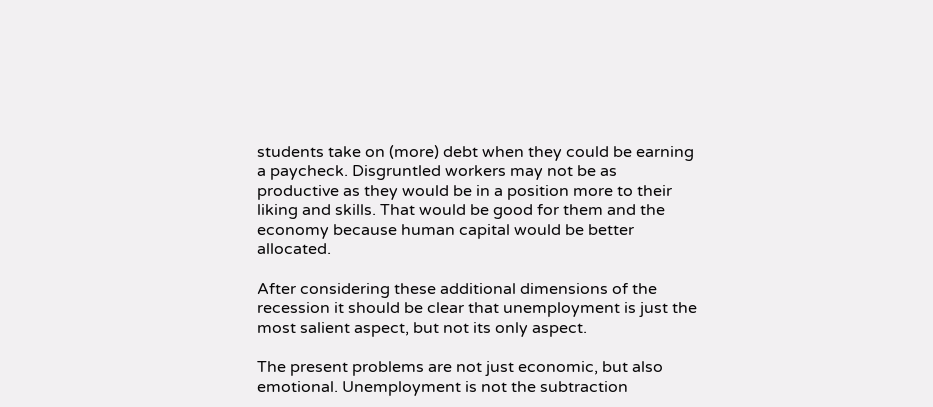students take on (more) debt when they could be earning a paycheck. Disgruntled workers may not be as productive as they would be in a position more to their liking and skills. That would be good for them and the economy because human capital would be better allocated.

After considering these additional dimensions of the recession it should be clear that unemployment is just the most salient aspect, but not its only aspect.

The present problems are not just economic, but also emotional. Unemployment is not the subtraction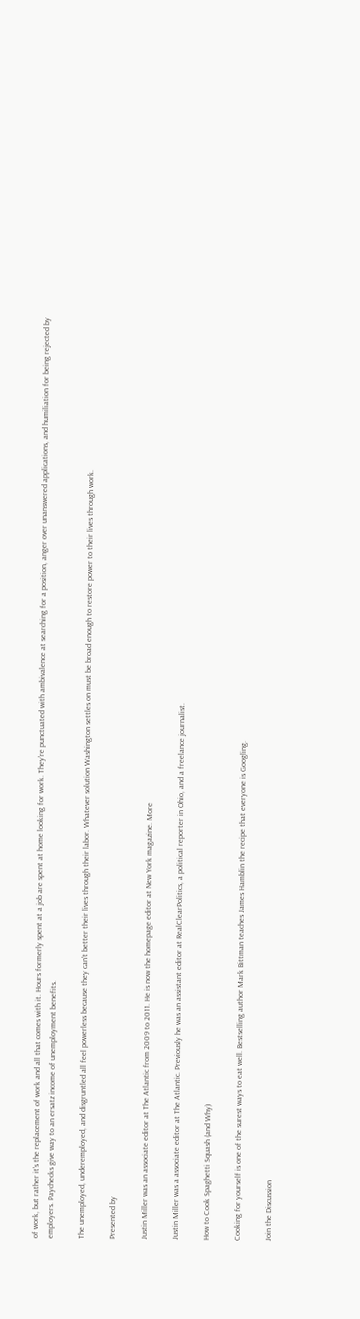of work, but rather it's the replacement of work and all that comes with it. Hours formerly spent at a job are spent at home looking for work. They're punctuated with ambivalence at searching for a position, anger over unanswered applications, and humiliation for being rejected by employers. Paychecks give way to an ersatz income of unemployment benefits.

The unemployed, underemployed, and disgruntled all feel powerless because they can't better their lives through their labor. Whatever solution Washington settles on must be broad enough to restore power to their lives through work.

Presented by

Justin Miller was an associate editor at The Atlantic from 2009 to 2011. He is now the homepage editor at New York magazine. More

Justin Miller was a associate editor at The Atlantic. Previously he was an assistant editor at RealClearPolitics, a political reporter in Ohio, and a freelance journalist.

How to Cook Spaghetti Squash (and Why)

Cooking for yourself is one of the surest ways to eat well. Bestselling author Mark Bittman teaches James Hamblin the recipe that everyone is Googling.

Join the Discussion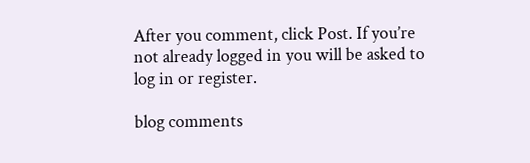After you comment, click Post. If you’re not already logged in you will be asked to log in or register.

blog comments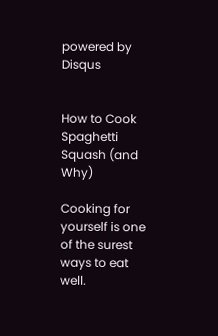powered by Disqus


How to Cook Spaghetti Squash (and Why)

Cooking for yourself is one of the surest ways to eat well.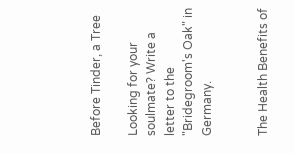Before Tinder, a Tree

Looking for your soulmate? Write a letter to the "Bridegroom's Oak" in Germany.


The Health Benefits of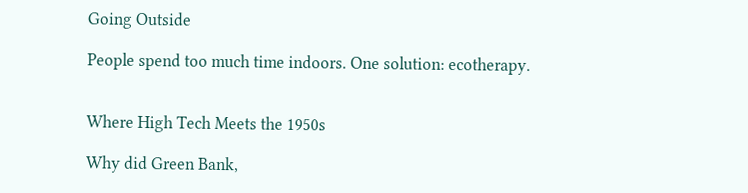Going Outside

People spend too much time indoors. One solution: ecotherapy.


Where High Tech Meets the 1950s

Why did Green Bank,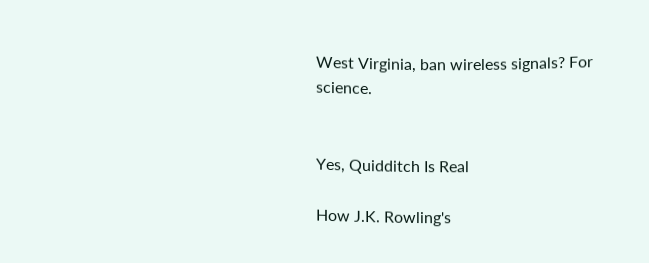West Virginia, ban wireless signals? For science.


Yes, Quidditch Is Real

How J.K. Rowling's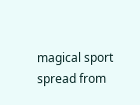magical sport spread from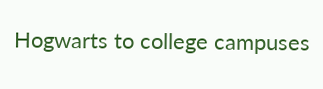Hogwarts to college campuses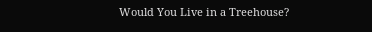Would You Live in a Treehouse?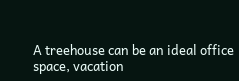A treehouse can be an ideal office space, vacation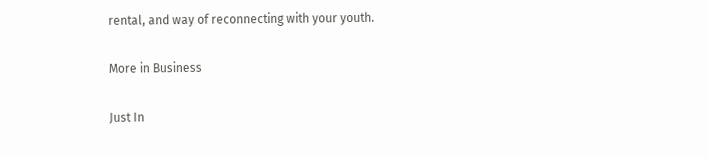rental, and way of reconnecting with your youth.

More in Business

Just In